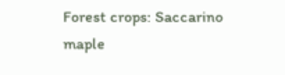Forest crops: Saccarino maple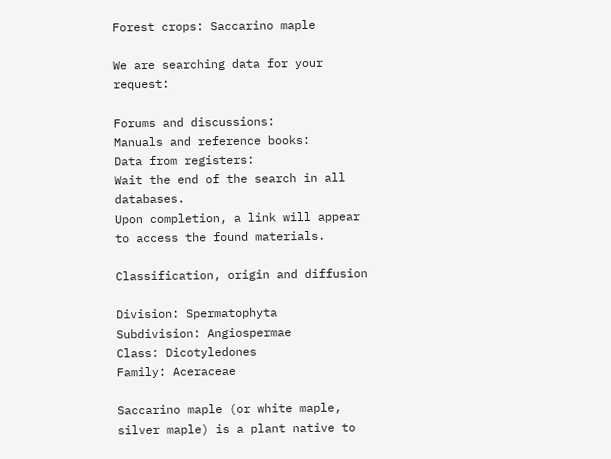Forest crops: Saccarino maple

We are searching data for your request:

Forums and discussions:
Manuals and reference books:
Data from registers:
Wait the end of the search in all databases.
Upon completion, a link will appear to access the found materials.

Classification, origin and diffusion

Division: Spermatophyta
Subdivision: Angiospermae
Class: Dicotyledones
Family: Aceraceae

Saccarino maple (or white maple, silver maple) is a plant native to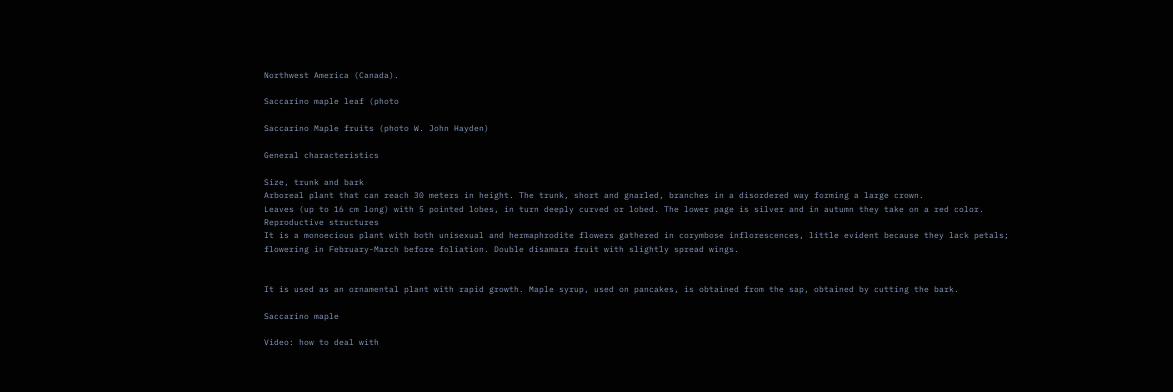Northwest America (Canada).

Saccarino maple leaf (photo

Saccarino Maple fruits (photo W. John Hayden)

General characteristics

Size, trunk and bark
Arboreal plant that can reach 30 meters in height. The trunk, short and gnarled, branches in a disordered way forming a large crown.
Leaves (up to 16 cm long) with 5 pointed lobes, in turn deeply curved or lobed. The lower page is silver and in autumn they take on a red color.
Reproductive structures
It is a monoecious plant with both unisexual and hermaphrodite flowers gathered in corymbose inflorescences, little evident because they lack petals; flowering in February-March before foliation. Double disamara fruit with slightly spread wings.


It is used as an ornamental plant with rapid growth. Maple syrup, used on pancakes, is obtained from the sap, obtained by cutting the bark.

Saccarino maple

Video: how to deal with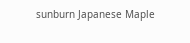sunburn Japanese Maple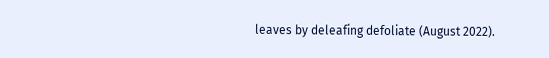leaves by deleafing defoliate (August 2022).